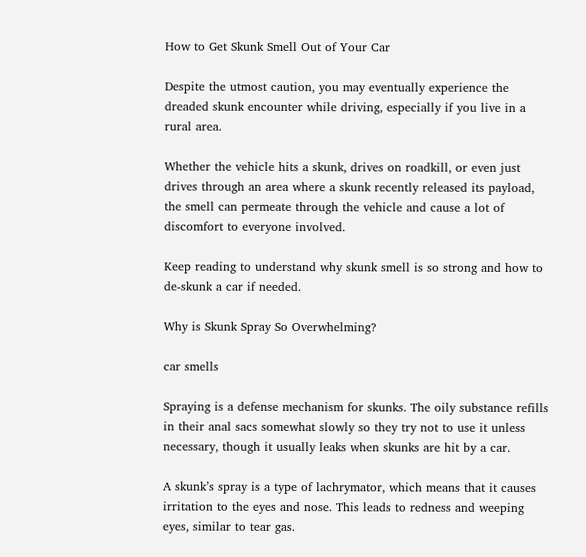How to Get Skunk Smell Out of Your Car

Despite the utmost caution, you may eventually experience the dreaded skunk encounter while driving, especially if you live in a rural area.

Whether the vehicle hits a skunk, drives on roadkill, or even just drives through an area where a skunk recently released its payload, the smell can permeate through the vehicle and cause a lot of discomfort to everyone involved.

Keep reading to understand why skunk smell is so strong and how to de-skunk a car if needed.

Why is Skunk Spray So Overwhelming?

car smells

Spraying is a defense mechanism for skunks. The oily substance refills in their anal sacs somewhat slowly so they try not to use it unless necessary, though it usually leaks when skunks are hit by a car.

A skunk’s spray is a type of lachrymator, which means that it causes irritation to the eyes and nose. This leads to redness and weeping eyes, similar to tear gas.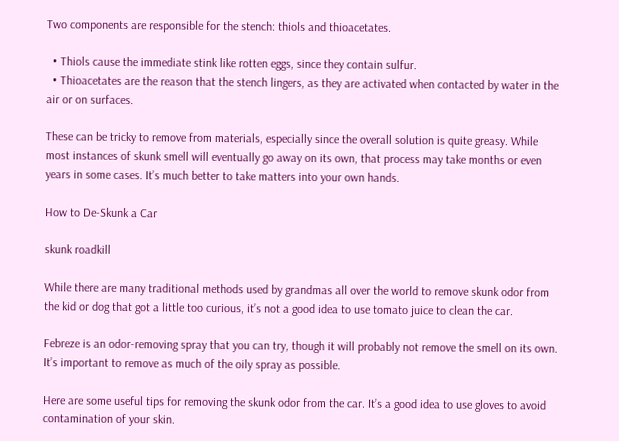Two components are responsible for the stench: thiols and thioacetates.

  • Thiols cause the immediate stink like rotten eggs, since they contain sulfur.
  • Thioacetates are the reason that the stench lingers, as they are activated when contacted by water in the air or on surfaces.

These can be tricky to remove from materials, especially since the overall solution is quite greasy. While most instances of skunk smell will eventually go away on its own, that process may take months or even years in some cases. It’s much better to take matters into your own hands.

How to De-Skunk a Car

skunk roadkill

While there are many traditional methods used by grandmas all over the world to remove skunk odor from the kid or dog that got a little too curious, it’s not a good idea to use tomato juice to clean the car.

Febreze is an odor-removing spray that you can try, though it will probably not remove the smell on its own. It’s important to remove as much of the oily spray as possible.

Here are some useful tips for removing the skunk odor from the car. It’s a good idea to use gloves to avoid contamination of your skin.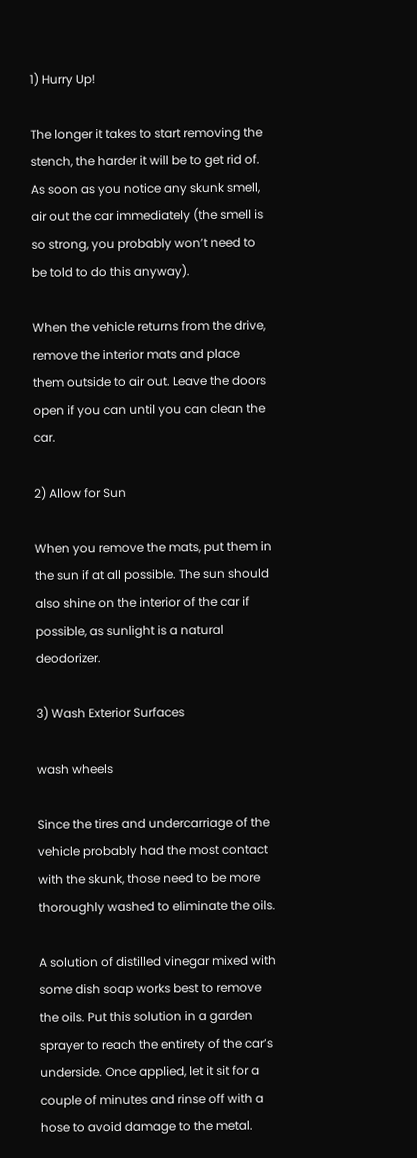1) Hurry Up!

The longer it takes to start removing the stench, the harder it will be to get rid of. As soon as you notice any skunk smell, air out the car immediately (the smell is so strong, you probably won’t need to be told to do this anyway).

When the vehicle returns from the drive, remove the interior mats and place them outside to air out. Leave the doors open if you can until you can clean the car.

2) Allow for Sun

When you remove the mats, put them in the sun if at all possible. The sun should also shine on the interior of the car if possible, as sunlight is a natural deodorizer.

3) Wash Exterior Surfaces

wash wheels

Since the tires and undercarriage of the vehicle probably had the most contact with the skunk, those need to be more thoroughly washed to eliminate the oils.

A solution of distilled vinegar mixed with some dish soap works best to remove the oils. Put this solution in a garden sprayer to reach the entirety of the car’s underside. Once applied, let it sit for a couple of minutes and rinse off with a hose to avoid damage to the metal.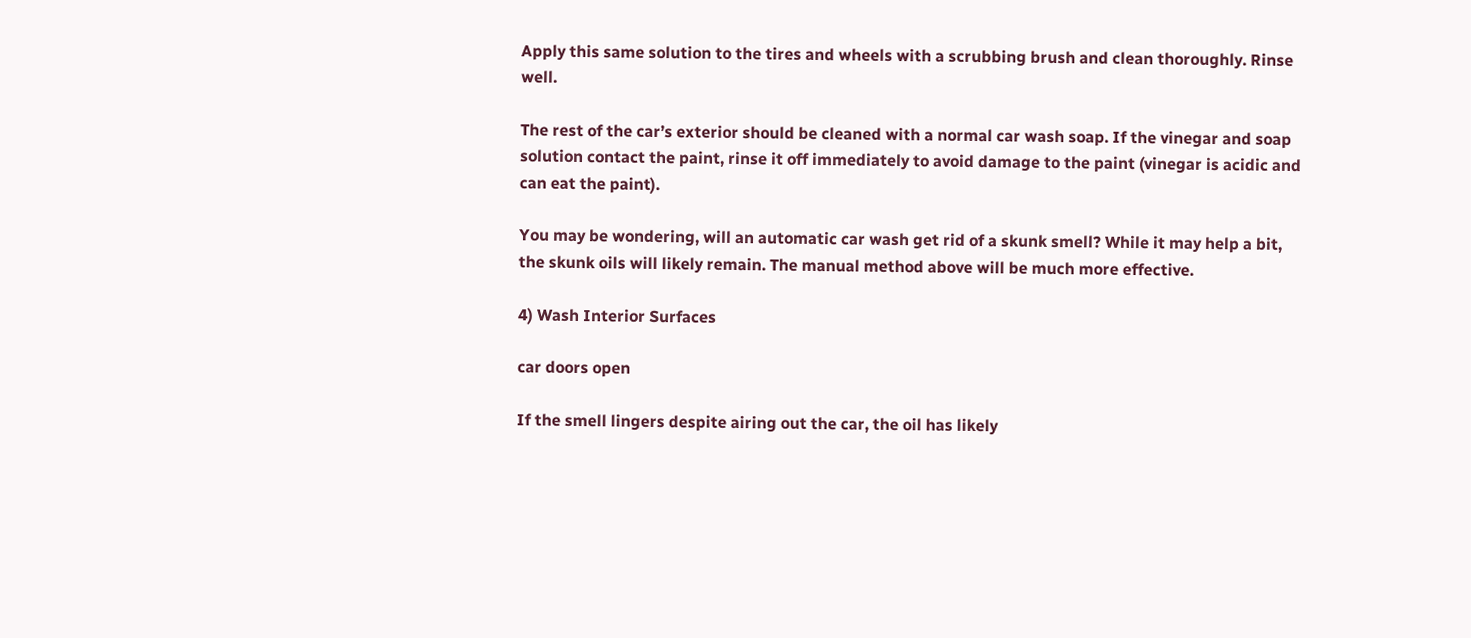Apply this same solution to the tires and wheels with a scrubbing brush and clean thoroughly. Rinse well.

The rest of the car’s exterior should be cleaned with a normal car wash soap. If the vinegar and soap solution contact the paint, rinse it off immediately to avoid damage to the paint (vinegar is acidic and can eat the paint).

You may be wondering, will an automatic car wash get rid of a skunk smell? While it may help a bit, the skunk oils will likely remain. The manual method above will be much more effective.

4) Wash Interior Surfaces

car doors open

If the smell lingers despite airing out the car, the oil has likely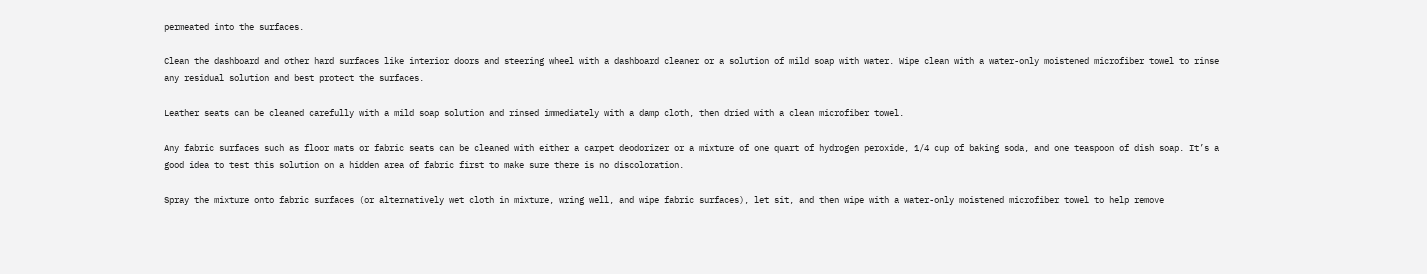permeated into the surfaces.

Clean the dashboard and other hard surfaces like interior doors and steering wheel with a dashboard cleaner or a solution of mild soap with water. Wipe clean with a water-only moistened microfiber towel to rinse any residual solution and best protect the surfaces.

Leather seats can be cleaned carefully with a mild soap solution and rinsed immediately with a damp cloth, then dried with a clean microfiber towel.

Any fabric surfaces such as floor mats or fabric seats can be cleaned with either a carpet deodorizer or a mixture of one quart of hydrogen peroxide, 1/4 cup of baking soda, and one teaspoon of dish soap. It’s a good idea to test this solution on a hidden area of fabric first to make sure there is no discoloration.

Spray the mixture onto fabric surfaces (or alternatively wet cloth in mixture, wring well, and wipe fabric surfaces), let sit, and then wipe with a water-only moistened microfiber towel to help remove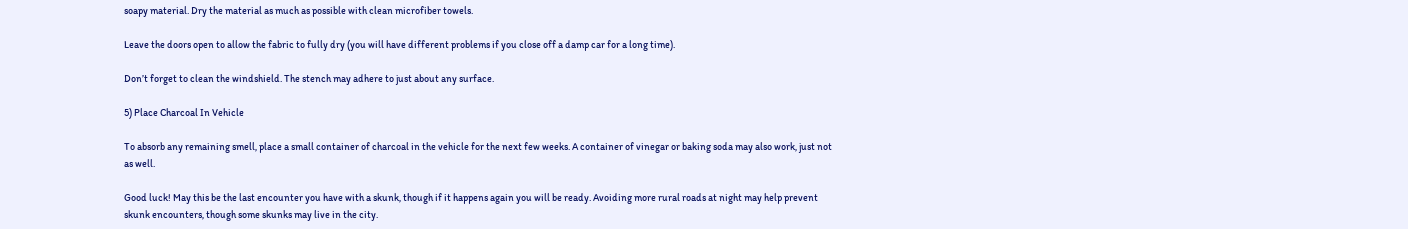soapy material. Dry the material as much as possible with clean microfiber towels.

Leave the doors open to allow the fabric to fully dry (you will have different problems if you close off a damp car for a long time).

Don’t forget to clean the windshield. The stench may adhere to just about any surface.

5) Place Charcoal In Vehicle

To absorb any remaining smell, place a small container of charcoal in the vehicle for the next few weeks. A container of vinegar or baking soda may also work, just not as well.

Good luck! May this be the last encounter you have with a skunk, though if it happens again you will be ready. Avoiding more rural roads at night may help prevent skunk encounters, though some skunks may live in the city.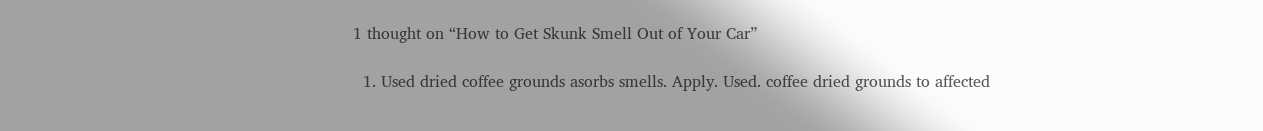1 thought on “How to Get Skunk Smell Out of Your Car”

  1. Used dried coffee grounds asorbs smells. Apply. Used. coffee dried grounds to affected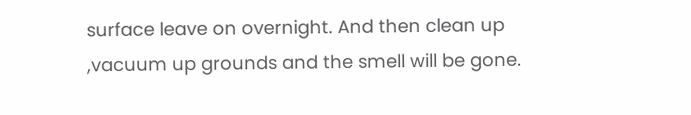surface leave on overnight. And then clean up ,vacuum up grounds and the smell will be gone.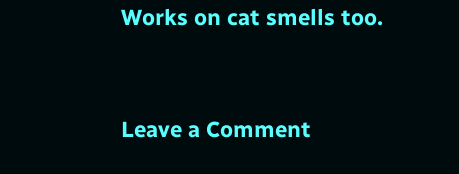Works on cat smells too.


Leave a Comment